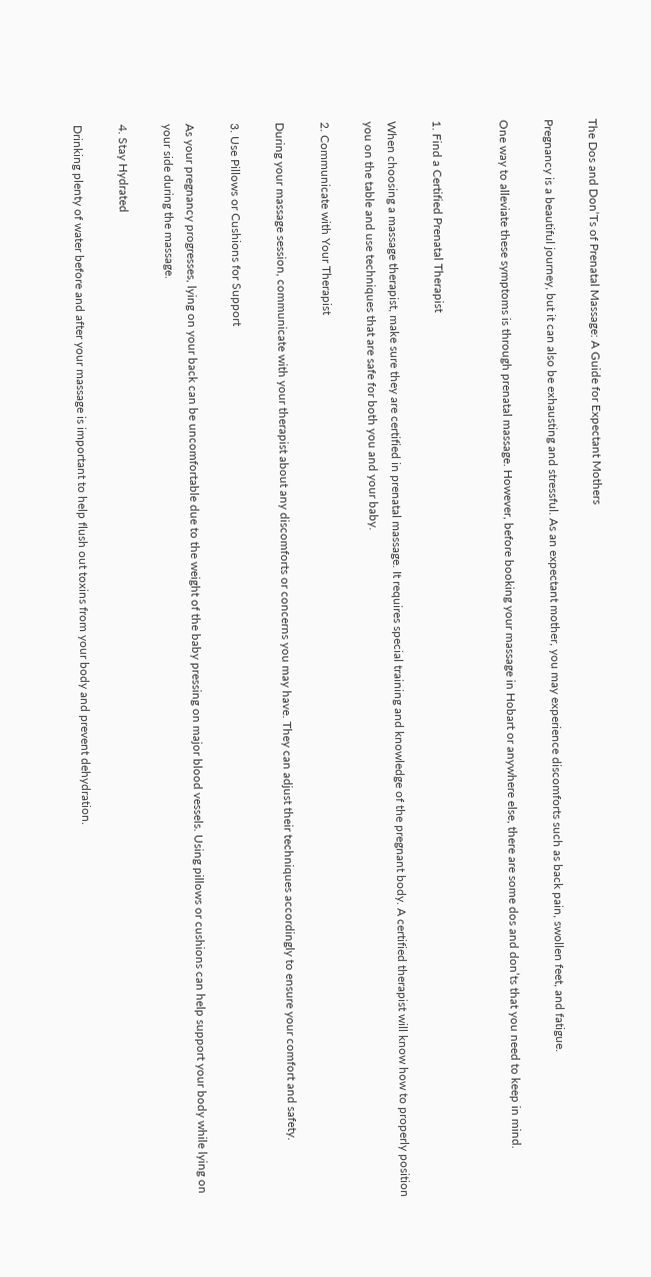The Dos and Don’Ts of Prenatal Massage: A Guide for Expectant Mothers

Pregnancy is a beautiful journey, but it can also be exhausting and stressful. As an expectant mother, you may experience discomforts such as back pain, swollen feet, and fatigue.

One way to alleviate these symptoms is through prenatal massage. However, before booking your massage in Hobart or anywhere else, there are some dos and don’ts that you need to keep in mind.


1. Find a Certified Prenatal Therapist

When choosing a massage therapist, make sure they are certified in prenatal massage. It requires special training and knowledge of the pregnant body. A certified therapist will know how to properly position you on the table and use techniques that are safe for both you and your baby.

2. Communicate with Your Therapist

During your massage session, communicate with your therapist about any discomforts or concerns you may have. They can adjust their techniques accordingly to ensure your comfort and safety.

3. Use Pillows or Cushions for Support

As your pregnancy progresses, lying on your back can be uncomfortable due to the weight of the baby pressing on major blood vessels. Using pillows or cushions can help support your body while lying on your side during the massage.

4. Stay Hydrated

Drinking plenty of water before and after your massage is important to help flush out toxins from your body and prevent dehydration.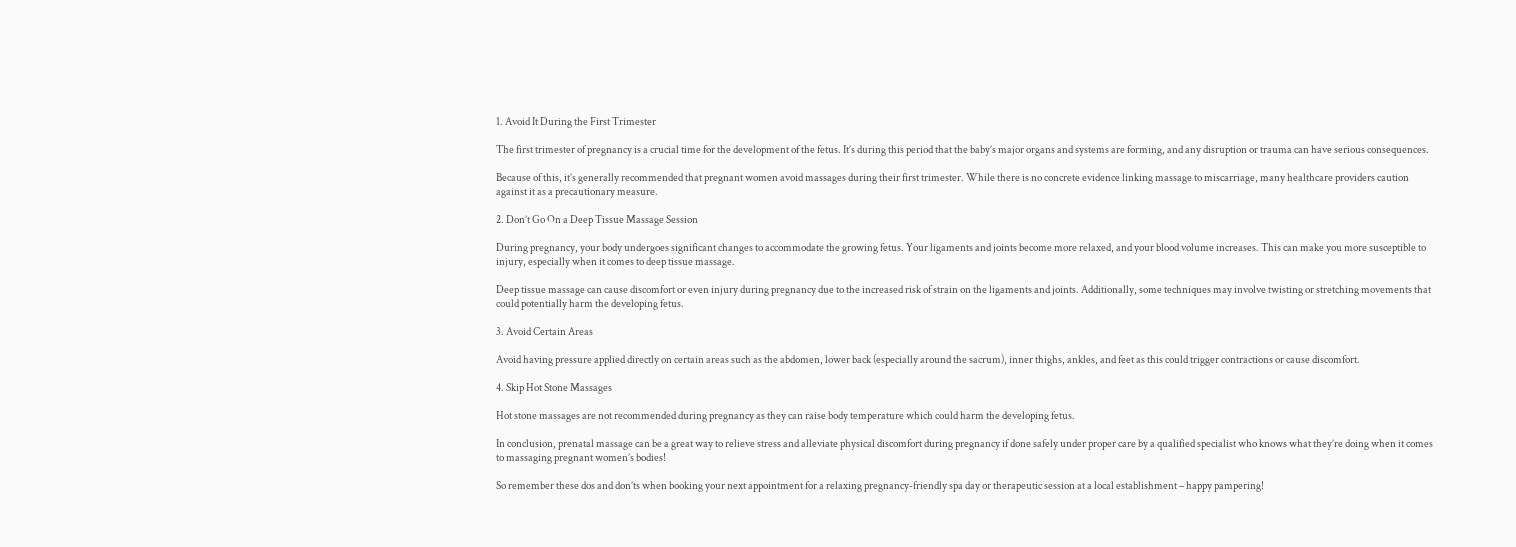1. Avoid It During the First Trimester

The first trimester of pregnancy is a crucial time for the development of the fetus. It’s during this period that the baby’s major organs and systems are forming, and any disruption or trauma can have serious consequences.

Because of this, it’s generally recommended that pregnant women avoid massages during their first trimester. While there is no concrete evidence linking massage to miscarriage, many healthcare providers caution against it as a precautionary measure.

2. Don’t Go On a Deep Tissue Massage Session

During pregnancy, your body undergoes significant changes to accommodate the growing fetus. Your ligaments and joints become more relaxed, and your blood volume increases. This can make you more susceptible to injury, especially when it comes to deep tissue massage.

Deep tissue massage can cause discomfort or even injury during pregnancy due to the increased risk of strain on the ligaments and joints. Additionally, some techniques may involve twisting or stretching movements that could potentially harm the developing fetus.

3. Avoid Certain Areas

Avoid having pressure applied directly on certain areas such as the abdomen, lower back (especially around the sacrum), inner thighs, ankles, and feet as this could trigger contractions or cause discomfort.

4. Skip Hot Stone Massages

Hot stone massages are not recommended during pregnancy as they can raise body temperature which could harm the developing fetus.

In conclusion, prenatal massage can be a great way to relieve stress and alleviate physical discomfort during pregnancy if done safely under proper care by a qualified specialist who knows what they’re doing when it comes to massaging pregnant women’s bodies!

So remember these dos and don’ts when booking your next appointment for a relaxing pregnancy-friendly spa day or therapeutic session at a local establishment – happy pampering!